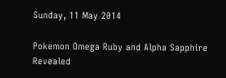Sunday, 11 May 2014

Pokemon Omega Ruby and Alpha Sapphire Revealed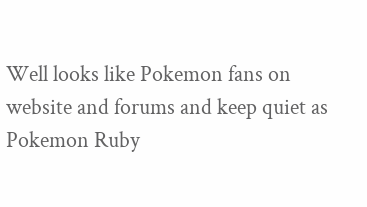Well looks like Pokemon fans on website and forums and keep quiet as Pokemon Ruby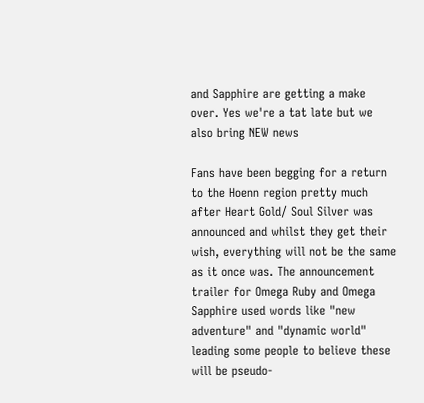and Sapphire are getting a make over. Yes we're a tat late but we also bring NEW news

Fans have been begging for a return to the Hoenn region pretty much after Heart Gold/ Soul Silver was announced and whilst they get their wish, everything will not be the same as it once was. The announcement trailer for Omega Ruby and Omega Sapphire used words like "new adventure" and "dynamic world" leading some people to believe these will be pseudo-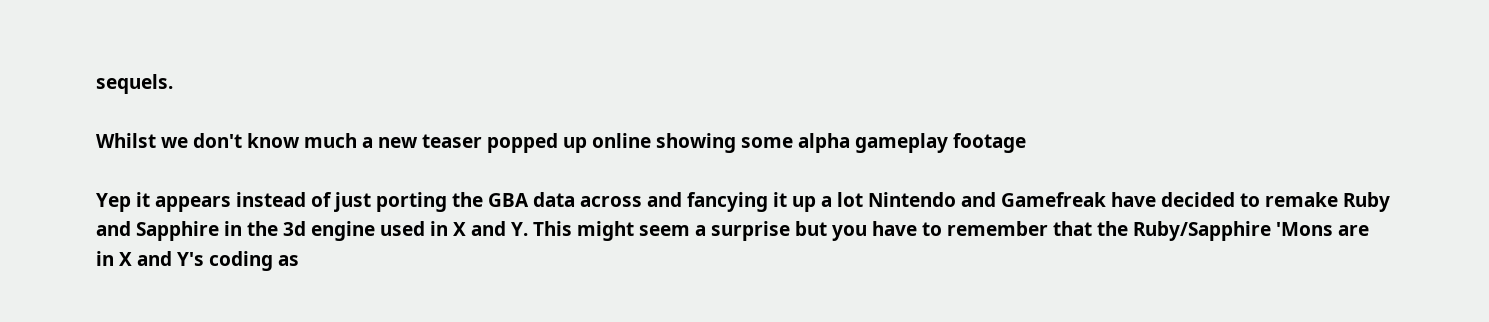sequels.

Whilst we don't know much a new teaser popped up online showing some alpha gameplay footage

Yep it appears instead of just porting the GBA data across and fancying it up a lot Nintendo and Gamefreak have decided to remake Ruby and Sapphire in the 3d engine used in X and Y. This might seem a surprise but you have to remember that the Ruby/Sapphire 'Mons are in X and Y's coding as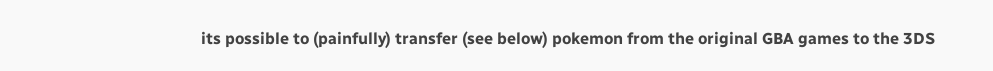its possible to (painfully) transfer (see below) pokemon from the original GBA games to the 3DS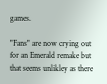games.

"Fans" are now crying out for an Emerald remake but that seems unlikley as there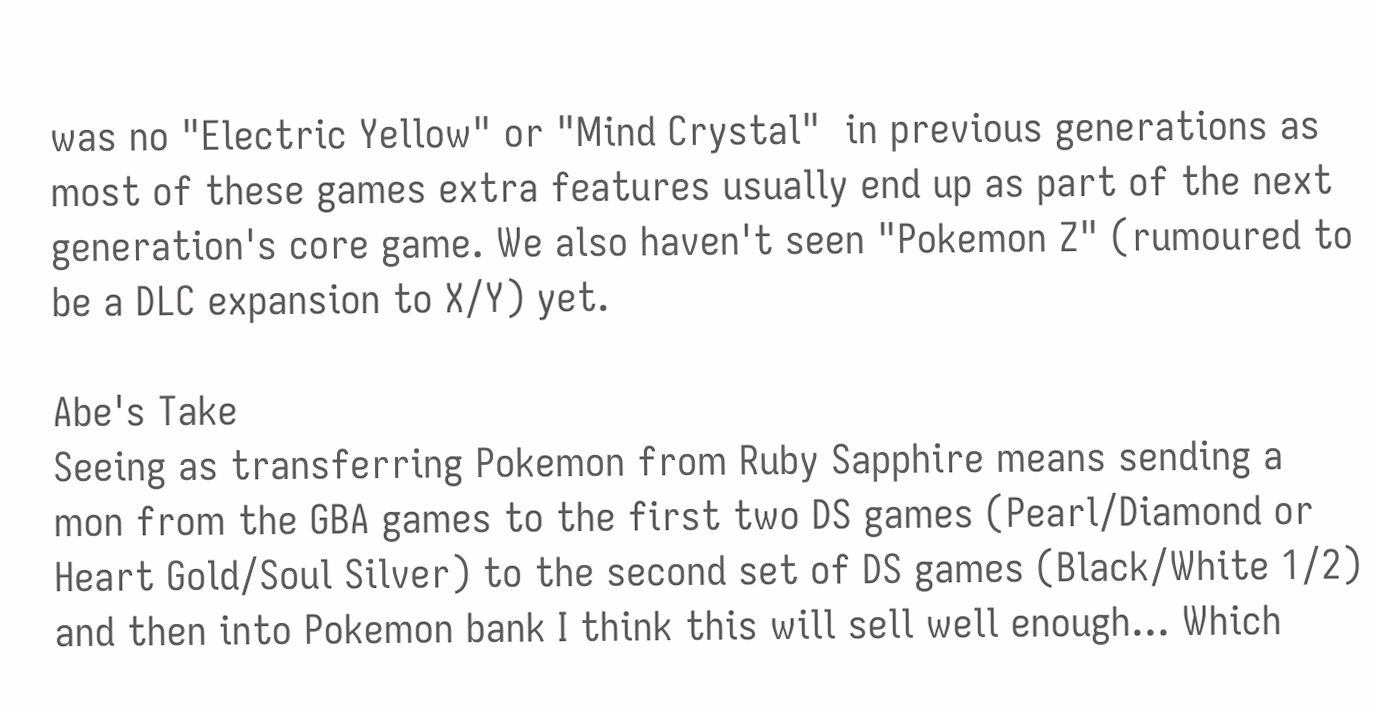was no "Electric Yellow" or "Mind Crystal"  in previous generations as most of these games extra features usually end up as part of the next generation's core game. We also haven't seen "Pokemon Z" (rumoured to be a DLC expansion to X/Y) yet.

Abe's Take
Seeing as transferring Pokemon from Ruby Sapphire means sending a mon from the GBA games to the first two DS games (Pearl/Diamond or Heart Gold/Soul Silver) to the second set of DS games (Black/White 1/2) and then into Pokemon bank I think this will sell well enough... Which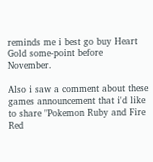reminds me i best go buy Heart Gold some-point before November.

Also i saw a comment about these games announcement that i'd like to share "Pokemon Ruby and Fire Red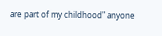are part of my childhood" anyone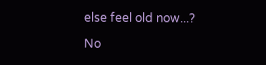else feel old now...?

No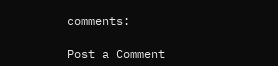comments:

Post a Comment